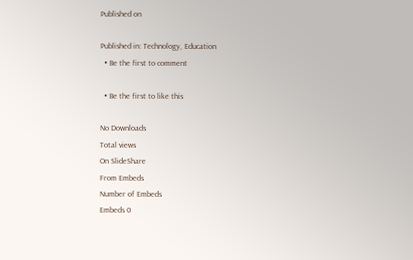Published on

Published in: Technology, Education
  • Be the first to comment

  • Be the first to like this

No Downloads
Total views
On SlideShare
From Embeds
Number of Embeds
Embeds 0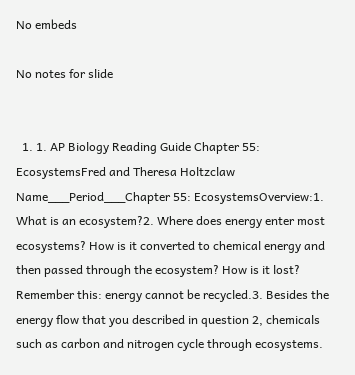No embeds

No notes for slide


  1. 1. AP Biology Reading Guide Chapter 55: EcosystemsFred and Theresa Holtzclaw Name___Period___Chapter 55: EcosystemsOverview:1. What is an ecosystem?2. Where does energy enter most ecosystems? How is it converted to chemical energy and then passed through the ecosystem? How is it lost? Remember this: energy cannot be recycled.3. Besides the energy flow that you described in question 2, chemicals such as carbon and nitrogen cycle through ecosystems.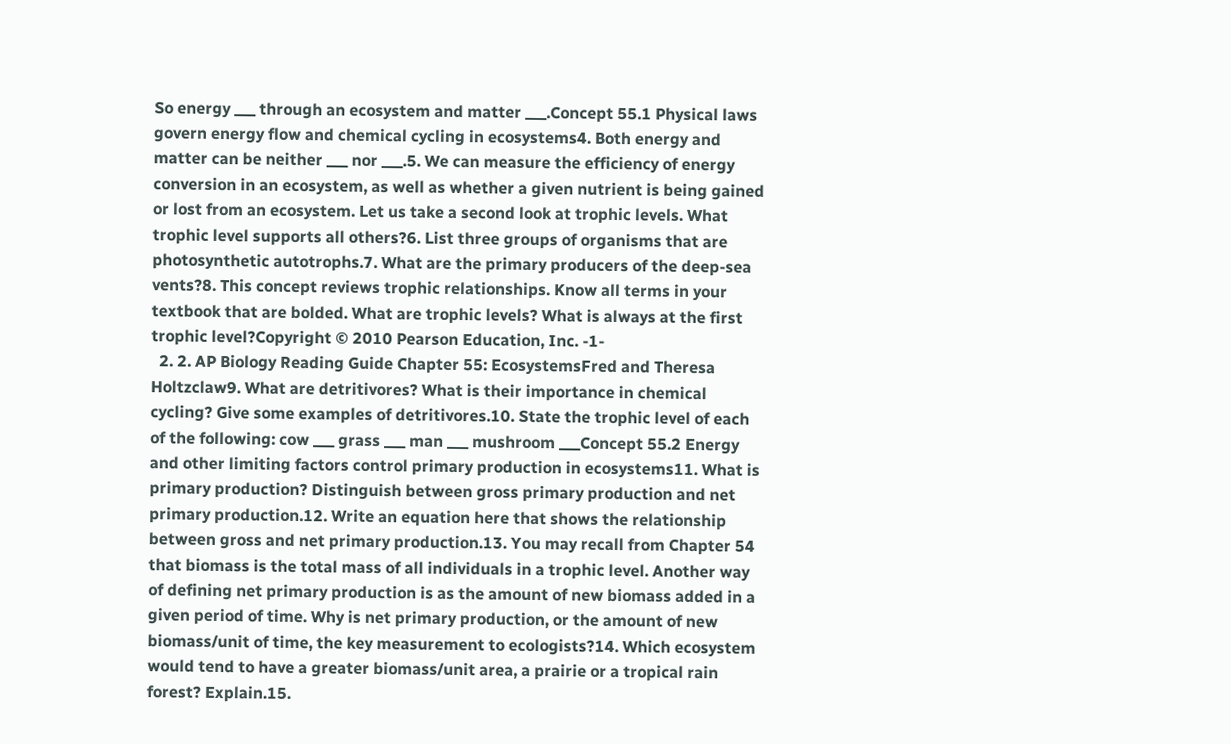So energy ___ through an ecosystem and matter ___.Concept 55.1 Physical laws govern energy flow and chemical cycling in ecosystems4. Both energy and matter can be neither ___ nor ___.5. We can measure the efficiency of energy conversion in an ecosystem, as well as whether a given nutrient is being gained or lost from an ecosystem. Let us take a second look at trophic levels. What trophic level supports all others?6. List three groups of organisms that are photosynthetic autotrophs.7. What are the primary producers of the deep-sea vents?8. This concept reviews trophic relationships. Know all terms in your textbook that are bolded. What are trophic levels? What is always at the first trophic level?Copyright © 2010 Pearson Education, Inc. -1-
  2. 2. AP Biology Reading Guide Chapter 55: EcosystemsFred and Theresa Holtzclaw9. What are detritivores? What is their importance in chemical cycling? Give some examples of detritivores.10. State the trophic level of each of the following: cow ___ grass ___ man ___ mushroom ___Concept 55.2 Energy and other limiting factors control primary production in ecosystems11. What is primary production? Distinguish between gross primary production and net primary production.12. Write an equation here that shows the relationship between gross and net primary production.13. You may recall from Chapter 54 that biomass is the total mass of all individuals in a trophic level. Another way of defining net primary production is as the amount of new biomass added in a given period of time. Why is net primary production, or the amount of new biomass/unit of time, the key measurement to ecologists?14. Which ecosystem would tend to have a greater biomass/unit area, a prairie or a tropical rain forest? Explain.15.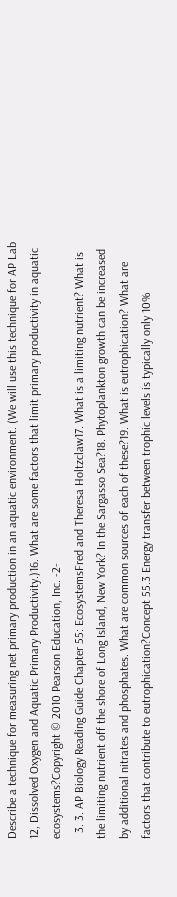Describe a technique for measuring net primary production in an aquatic environment. (We will use this technique for AP Lab 12, Dissolved Oxygen and Aquatic Primary Productivity.)16. What are some factors that limit primary productivity in aquatic ecosystems?Copyright © 2010 Pearson Education, Inc. -2-
  3. 3. AP Biology Reading Guide Chapter 55: EcosystemsFred and Theresa Holtzclaw17. What is a limiting nutrient? What is the limiting nutrient off the shore of Long Island, New York? In the Sargasso Sea?18. Phytoplankton growth can be increased by additional nitrates and phosphates. What are common sources of each of these?19. What is eutrophication? What are factors that contribute to eutrophication?Concept 55.3 Energy transfer between trophic levels is typically only 10%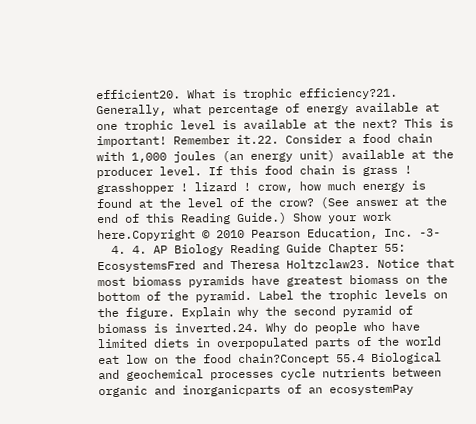efficient20. What is trophic efficiency?21. Generally, what percentage of energy available at one trophic level is available at the next? This is important! Remember it.22. Consider a food chain with 1,000 joules (an energy unit) available at the producer level. If this food chain is grass ! grasshopper ! lizard ! crow, how much energy is found at the level of the crow? (See answer at the end of this Reading Guide.) Show your work here.Copyright © 2010 Pearson Education, Inc. -3-
  4. 4. AP Biology Reading Guide Chapter 55: EcosystemsFred and Theresa Holtzclaw23. Notice that most biomass pyramids have greatest biomass on the bottom of the pyramid. Label the trophic levels on the figure. Explain why the second pyramid of biomass is inverted.24. Why do people who have limited diets in overpopulated parts of the world eat low on the food chain?Concept 55.4 Biological and geochemical processes cycle nutrients between organic and inorganicparts of an ecosystemPay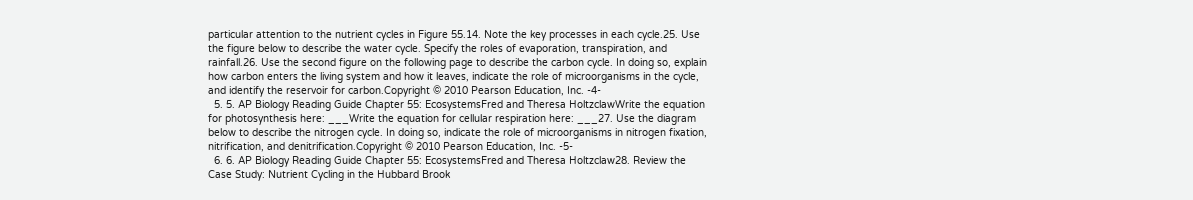particular attention to the nutrient cycles in Figure 55.14. Note the key processes in each cycle.25. Use the figure below to describe the water cycle. Specify the roles of evaporation, transpiration, and rainfall.26. Use the second figure on the following page to describe the carbon cycle. In doing so, explain how carbon enters the living system and how it leaves, indicate the role of microorganisms in the cycle, and identify the reservoir for carbon.Copyright © 2010 Pearson Education, Inc. -4-
  5. 5. AP Biology Reading Guide Chapter 55: EcosystemsFred and Theresa HoltzclawWrite the equation for photosynthesis here: ___Write the equation for cellular respiration here: ___27. Use the diagram below to describe the nitrogen cycle. In doing so, indicate the role of microorganisms in nitrogen fixation, nitrification, and denitrification.Copyright © 2010 Pearson Education, Inc. -5-
  6. 6. AP Biology Reading Guide Chapter 55: EcosystemsFred and Theresa Holtzclaw28. Review the Case Study: Nutrient Cycling in the Hubbard Brook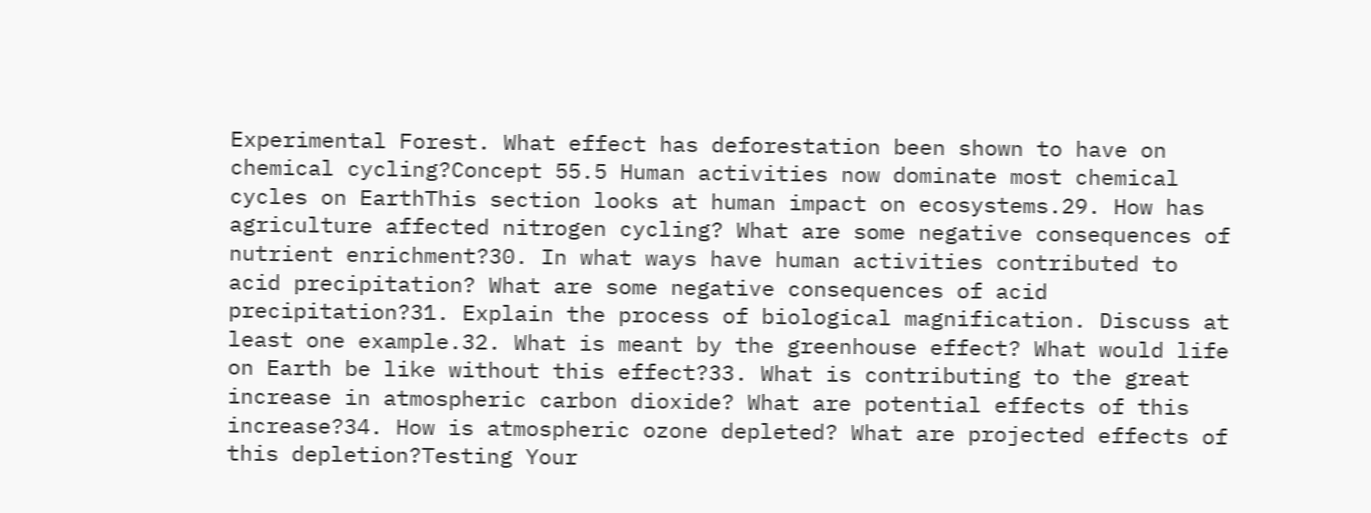Experimental Forest. What effect has deforestation been shown to have on chemical cycling?Concept 55.5 Human activities now dominate most chemical cycles on EarthThis section looks at human impact on ecosystems.29. How has agriculture affected nitrogen cycling? What are some negative consequences of nutrient enrichment?30. In what ways have human activities contributed to acid precipitation? What are some negative consequences of acid precipitation?31. Explain the process of biological magnification. Discuss at least one example.32. What is meant by the greenhouse effect? What would life on Earth be like without this effect?33. What is contributing to the great increase in atmospheric carbon dioxide? What are potential effects of this increase?34. How is atmospheric ozone depleted? What are projected effects of this depletion?Testing Your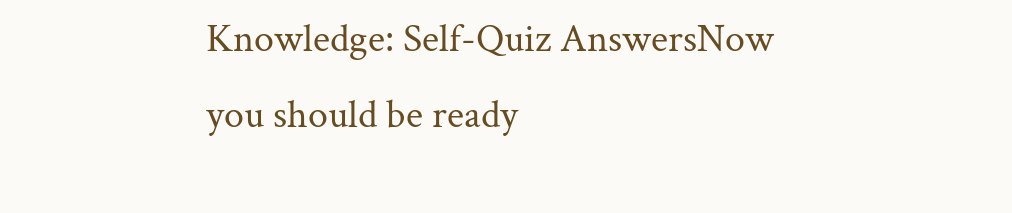Knowledge: Self-Quiz AnswersNow you should be ready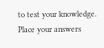to test your knowledge. Place your answers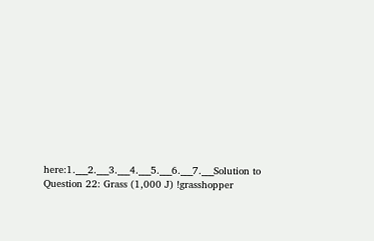here:1.___2.___3.___4.___5.___6.___7.___Solution to Question 22: Grass (1,000 J) !grasshopper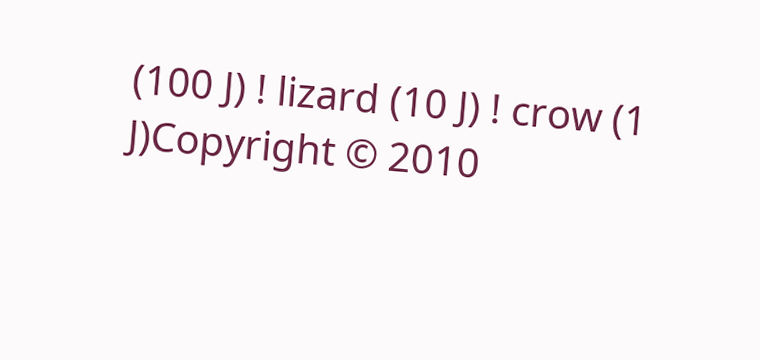(100 J) ! lizard (10 J) ! crow (1 J)Copyright © 2010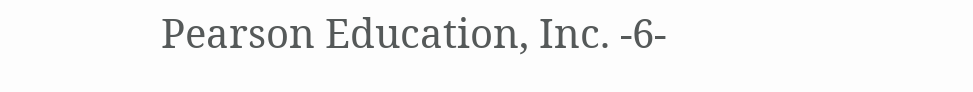Pearson Education, Inc. -6-